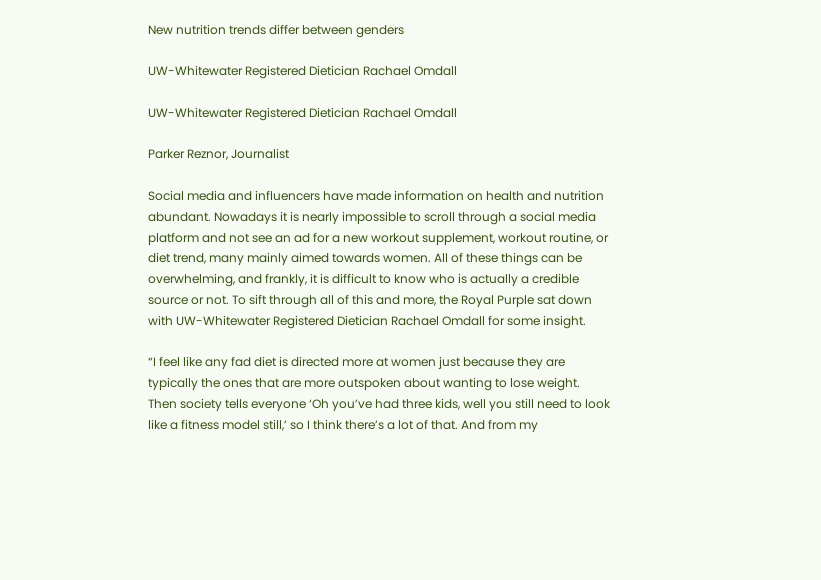New nutrition trends differ between genders

UW-Whitewater Registered Dietician Rachael Omdall

UW-Whitewater Registered Dietician Rachael Omdall

Parker Reznor, Journalist

Social media and influencers have made information on health and nutrition abundant. Nowadays it is nearly impossible to scroll through a social media platform and not see an ad for a new workout supplement, workout routine, or diet trend, many mainly aimed towards women. All of these things can be overwhelming, and frankly, it is difficult to know who is actually a credible source or not. To sift through all of this and more, the Royal Purple sat down with UW-Whitewater Registered Dietician Rachael Omdall for some insight.

“I feel like any fad diet is directed more at women just because they are typically the ones that are more outspoken about wanting to lose weight. Then society tells everyone ‘Oh you’ve had three kids, well you still need to look like a fitness model still,’ so I think there’s a lot of that. And from my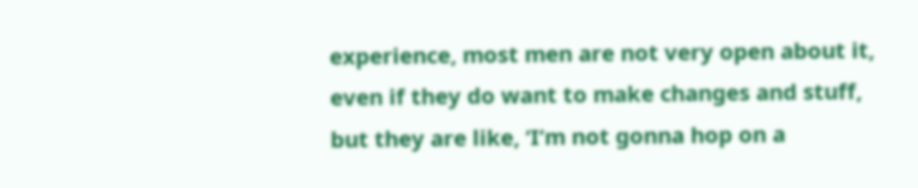experience, most men are not very open about it, even if they do want to make changes and stuff, but they are like, ‘I’m not gonna hop on a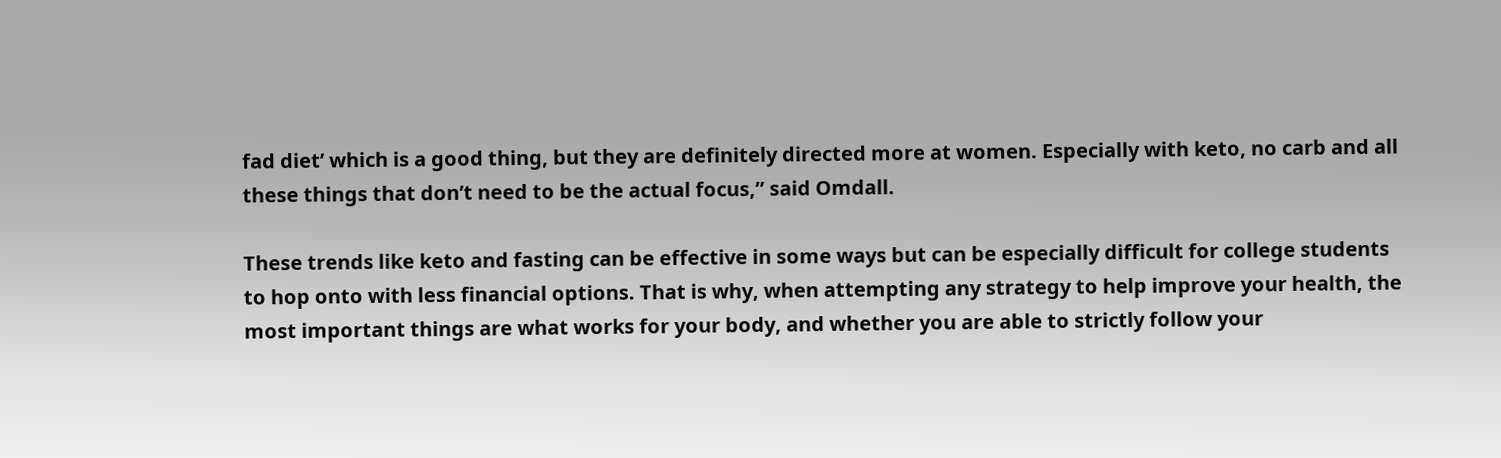fad diet’ which is a good thing, but they are definitely directed more at women. Especially with keto, no carb and all these things that don’t need to be the actual focus,” said Omdall.

These trends like keto and fasting can be effective in some ways but can be especially difficult for college students to hop onto with less financial options. That is why, when attempting any strategy to help improve your health, the most important things are what works for your body, and whether you are able to strictly follow your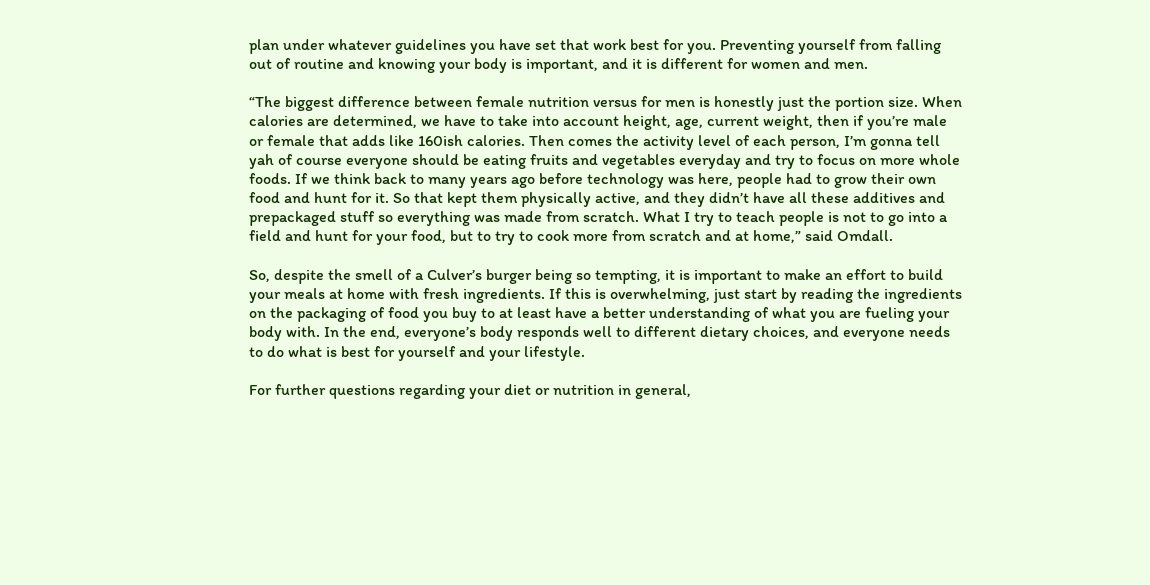plan under whatever guidelines you have set that work best for you. Preventing yourself from falling out of routine and knowing your body is important, and it is different for women and men.

“The biggest difference between female nutrition versus for men is honestly just the portion size. When calories are determined, we have to take into account height, age, current weight, then if you’re male or female that adds like 160ish calories. Then comes the activity level of each person, I’m gonna tell yah of course everyone should be eating fruits and vegetables everyday and try to focus on more whole foods. If we think back to many years ago before technology was here, people had to grow their own food and hunt for it. So that kept them physically active, and they didn’t have all these additives and prepackaged stuff so everything was made from scratch. What I try to teach people is not to go into a field and hunt for your food, but to try to cook more from scratch and at home,” said Omdall.

So, despite the smell of a Culver’s burger being so tempting, it is important to make an effort to build your meals at home with fresh ingredients. If this is overwhelming, just start by reading the ingredients on the packaging of food you buy to at least have a better understanding of what you are fueling your body with. In the end, everyone’s body responds well to different dietary choices, and everyone needs to do what is best for yourself and your lifestyle.

For further questions regarding your diet or nutrition in general,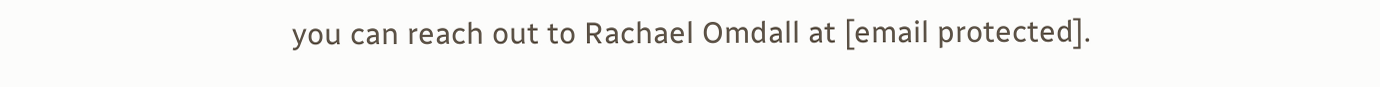you can reach out to Rachael Omdall at [email protected].